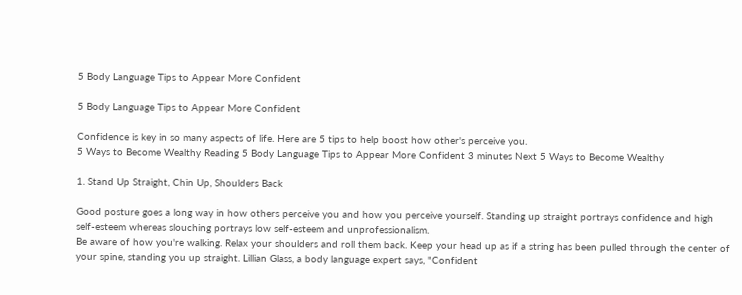5 Body Language Tips to Appear More Confident

5 Body Language Tips to Appear More Confident

Confidence is key in so many aspects of life. Here are 5 tips to help boost how other's perceive you.
5 Ways to Become Wealthy Reading 5 Body Language Tips to Appear More Confident 3 minutes Next 5 Ways to Become Wealthy

1. Stand Up Straight, Chin Up, Shoulders Back

Good posture goes a long way in how others perceive you and how you perceive yourself. Standing up straight portrays confidence and high self-esteem whereas slouching portrays low self-esteem and unprofessionalism.
Be aware of how you're walking. Relax your shoulders and roll them back. Keep your head up as if a string has been pulled through the center of your spine, standing you up straight. Lillian Glass, a body language expert says, "Confident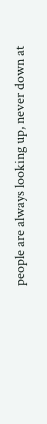people are always looking up, never down at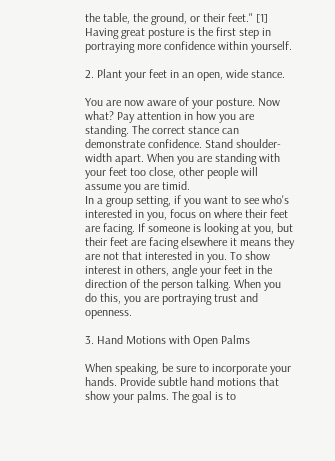the table, the ground, or their feet." [1]
Having great posture is the first step in portraying more confidence within yourself.

2. Plant your feet in an open, wide stance.

You are now aware of your posture. Now what? Pay attention in how you are standing. The correct stance can demonstrate confidence. Stand shoulder-width apart. When you are standing with your feet too close, other people will assume you are timid.
In a group setting, if you want to see who's interested in you, focus on where their feet are facing. If someone is looking at you, but their feet are facing elsewhere it means they are not that interested in you. To show interest in others, angle your feet in the direction of the person talking. When you do this, you are portraying trust and openness.

3. Hand Motions with Open Palms

When speaking, be sure to incorporate your hands. Provide subtle hand motions that show your palms. The goal is to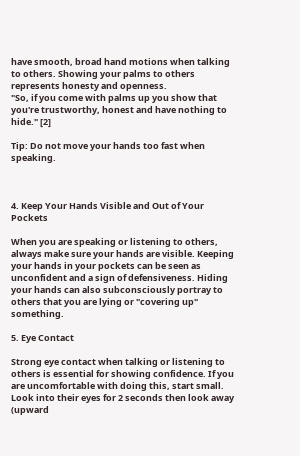have smooth, broad hand motions when talking to others. Showing your palms to others represents honesty and openness.
"So, if you come with palms up you show that you're trustworthy, honest and have nothing to hide." [2]

Tip: Do not move your hands too fast when speaking.



4. Keep Your Hands Visible and Out of Your Pockets

When you are speaking or listening to others, always make sure your hands are visible. Keeping your hands in your pockets can be seen as unconfident and a sign of defensiveness. Hiding your hands can also subconsciously portray to others that you are lying or "covering up" something.

5. Eye Contact

Strong eye contact when talking or listening to others is essential for showing confidence. If you are uncomfortable with doing this, start small. Look into their eyes for 2 seconds then look away (upward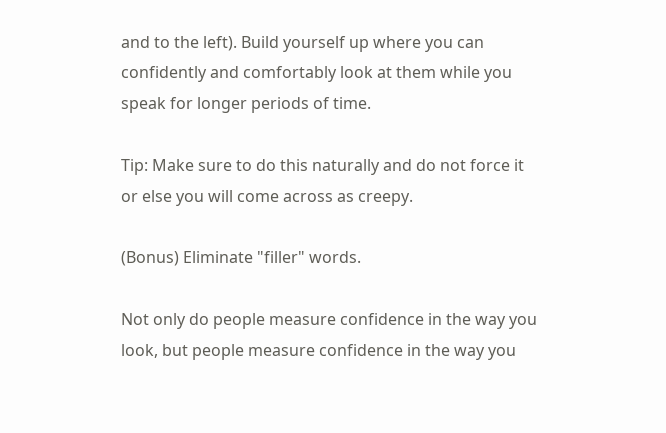and to the left). Build yourself up where you can confidently and comfortably look at them while you speak for longer periods of time.

Tip: Make sure to do this naturally and do not force it or else you will come across as creepy.

(Bonus) Eliminate "filler" words.

Not only do people measure confidence in the way you look, but people measure confidence in the way you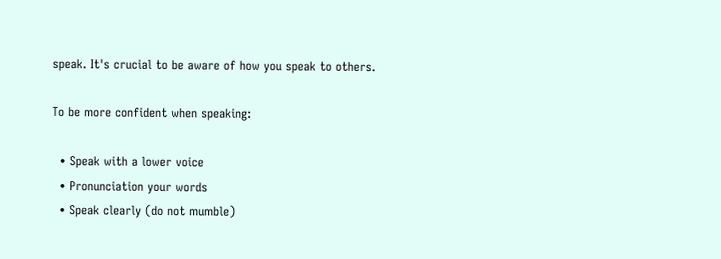speak. It's crucial to be aware of how you speak to others.

To be more confident when speaking:

  • Speak with a lower voice
  • Pronunciation your words
  • Speak clearly (do not mumble)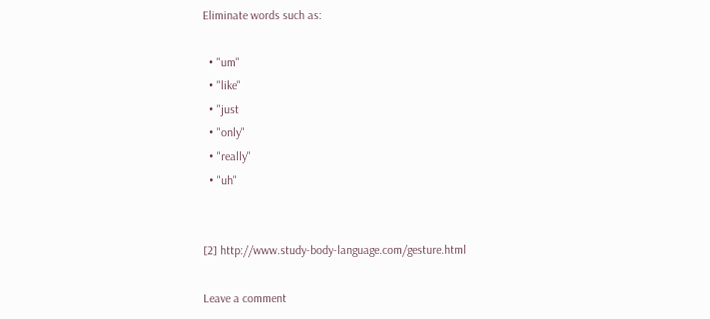Eliminate words such as:

  • "um"
  • "like"
  • "just
  • "only"
  • "really"
  • "uh"


[2] http://www.study-body-language.com/gesture.html

Leave a comment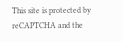This site is protected by reCAPTCHA and the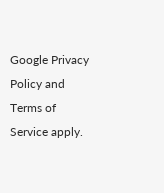Google Privacy Policy and Terms of Service apply.